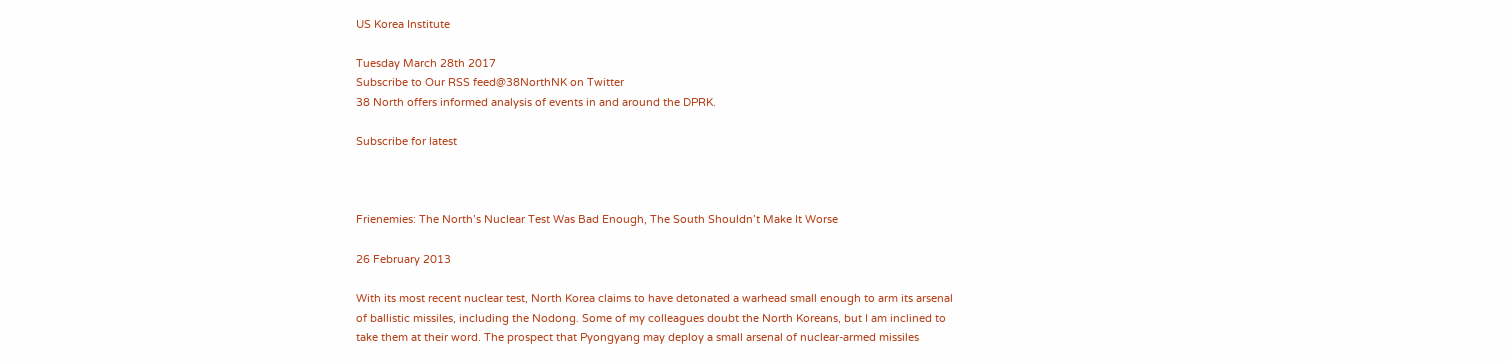US Korea Institute

Tuesday March 28th 2017
Subscribe to Our RSS feed@38NorthNK on Twitter
38 North offers informed analysis of events in and around the DPRK.

Subscribe for latest



Frienemies: The North’s Nuclear Test Was Bad Enough, The South Shouldn’t Make It Worse

26 February 2013

With its most recent nuclear test, North Korea claims to have detonated a warhead small enough to arm its arsenal of ballistic missiles, including the Nodong. Some of my colleagues doubt the North Koreans, but I am inclined to take them at their word. The prospect that Pyongyang may deploy a small arsenal of nuclear-armed missiles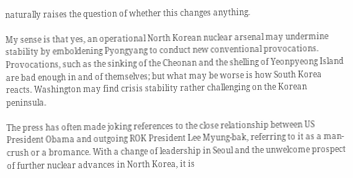naturally raises the question of whether this changes anything.

My sense is that yes, an operational North Korean nuclear arsenal may undermine stability by emboldening Pyongyang to conduct new conventional provocations. Provocations, such as the sinking of the Cheonan and the shelling of Yeonpyeong Island are bad enough in and of themselves; but what may be worse is how South Korea reacts. Washington may find crisis stability rather challenging on the Korean peninsula.

The press has often made joking references to the close relationship between US President Obama and outgoing ROK President Lee Myung-bak, referring to it as a man-crush or a bromance. With a change of leadership in Seoul and the unwelcome prospect of further nuclear advances in North Korea, it is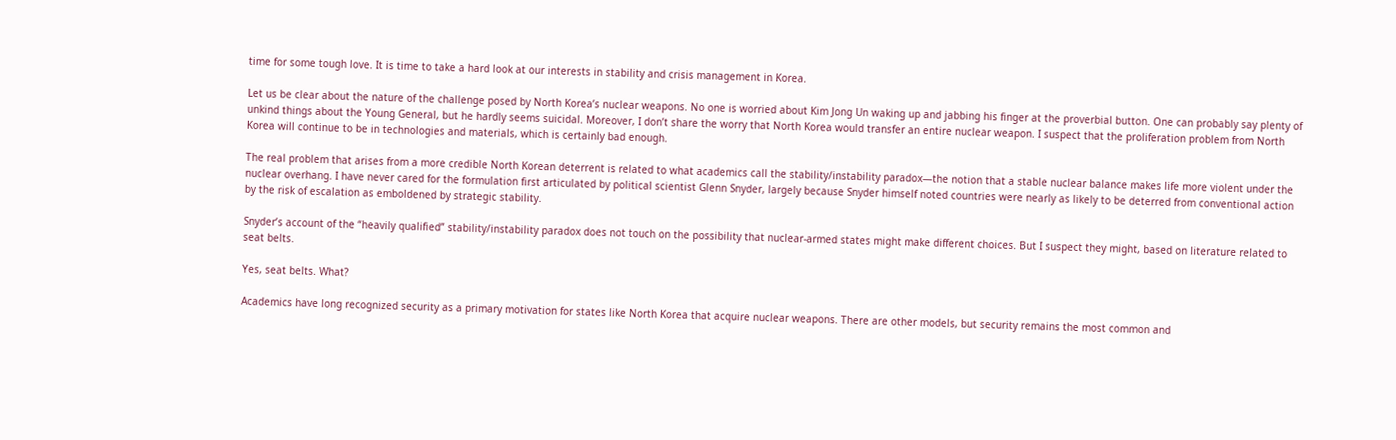time for some tough love. It is time to take a hard look at our interests in stability and crisis management in Korea.

Let us be clear about the nature of the challenge posed by North Korea’s nuclear weapons. No one is worried about Kim Jong Un waking up and jabbing his finger at the proverbial button. One can probably say plenty of unkind things about the Young General, but he hardly seems suicidal. Moreover, I don’t share the worry that North Korea would transfer an entire nuclear weapon. I suspect that the proliferation problem from North Korea will continue to be in technologies and materials, which is certainly bad enough.

The real problem that arises from a more credible North Korean deterrent is related to what academics call the stability/instability paradox—the notion that a stable nuclear balance makes life more violent under the nuclear overhang. I have never cared for the formulation first articulated by political scientist Glenn Snyder, largely because Snyder himself noted countries were nearly as likely to be deterred from conventional action by the risk of escalation as emboldened by strategic stability.

Snyder’s account of the “heavily qualified” stability/instability paradox does not touch on the possibility that nuclear-armed states might make different choices. But I suspect they might, based on literature related to seat belts.

Yes, seat belts. What?

Academics have long recognized security as a primary motivation for states like North Korea that acquire nuclear weapons. There are other models, but security remains the most common and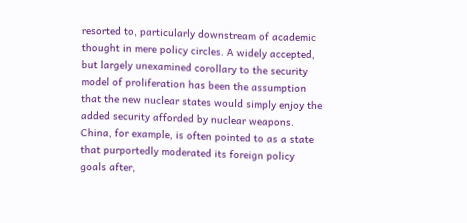resorted to, particularly downstream of academic thought in mere policy circles. A widely accepted, but largely unexamined corollary to the security model of proliferation has been the assumption that the new nuclear states would simply enjoy the added security afforded by nuclear weapons. China, for example, is often pointed to as a state that purportedly moderated its foreign policy goals after,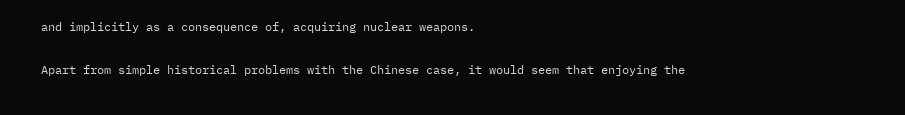and implicitly as a consequence of, acquiring nuclear weapons.

Apart from simple historical problems with the Chinese case, it would seem that enjoying the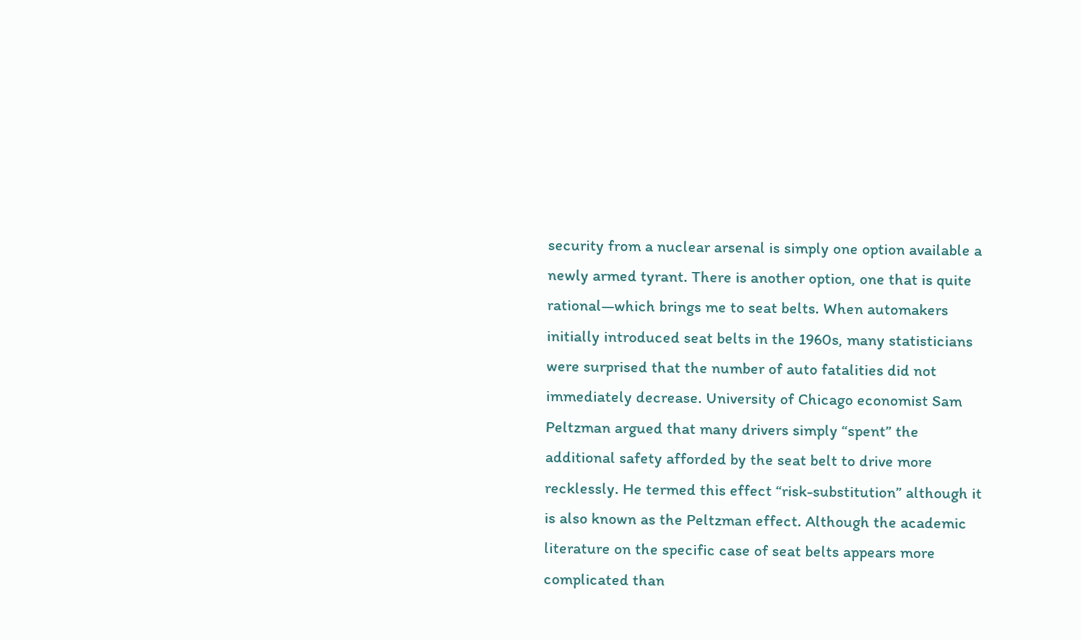security from a nuclear arsenal is simply one option available a newly armed tyrant. There is another option, one that is quite rational—which brings me to seat belts. When automakers initially introduced seat belts in the 1960s, many statisticians were surprised that the number of auto fatalities did not immediately decrease. University of Chicago economist Sam Peltzman argued that many drivers simply “spent” the additional safety afforded by the seat belt to drive more recklessly. He termed this effect “risk-substitution” although it is also known as the Peltzman effect. Although the academic literature on the specific case of seat belts appears more complicated than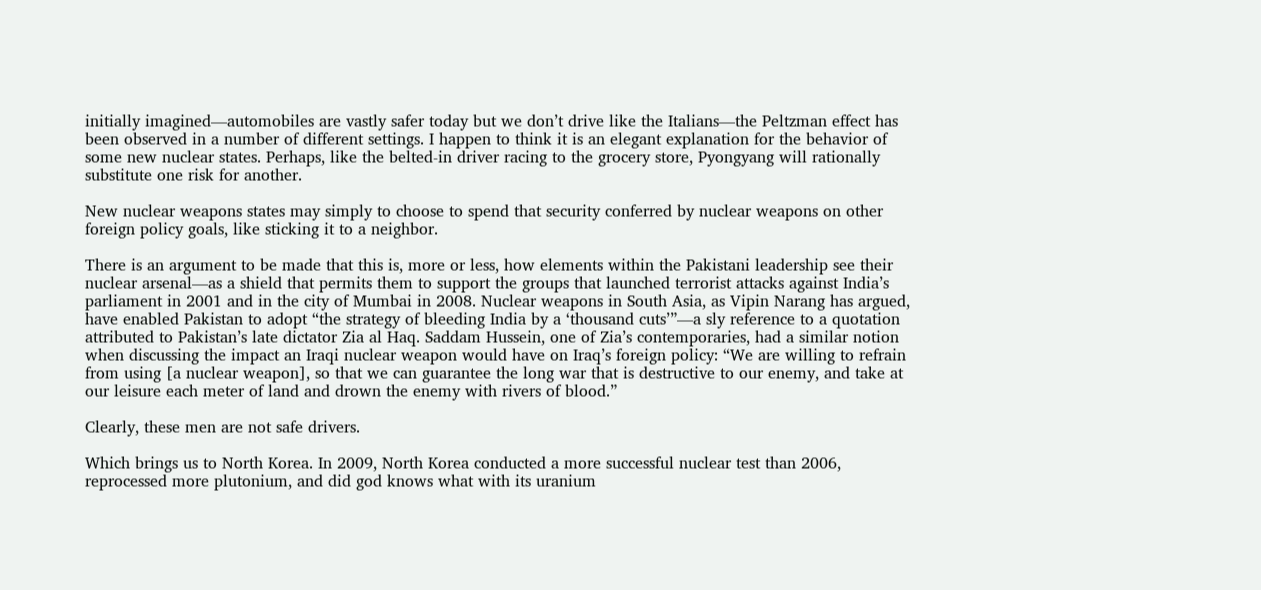initially imagined—automobiles are vastly safer today but we don’t drive like the Italians—the Peltzman effect has been observed in a number of different settings. I happen to think it is an elegant explanation for the behavior of some new nuclear states. Perhaps, like the belted-in driver racing to the grocery store, Pyongyang will rationally substitute one risk for another.

New nuclear weapons states may simply to choose to spend that security conferred by nuclear weapons on other foreign policy goals, like sticking it to a neighbor.

There is an argument to be made that this is, more or less, how elements within the Pakistani leadership see their nuclear arsenal—as a shield that permits them to support the groups that launched terrorist attacks against India’s parliament in 2001 and in the city of Mumbai in 2008. Nuclear weapons in South Asia, as Vipin Narang has argued, have enabled Pakistan to adopt “the strategy of bleeding India by a ‘thousand cuts’”—a sly reference to a quotation attributed to Pakistan’s late dictator Zia al Haq. Saddam Hussein, one of Zia’s contemporaries, had a similar notion when discussing the impact an Iraqi nuclear weapon would have on Iraq’s foreign policy: “We are willing to refrain from using [a nuclear weapon], so that we can guarantee the long war that is destructive to our enemy, and take at our leisure each meter of land and drown the enemy with rivers of blood.”

Clearly, these men are not safe drivers.

Which brings us to North Korea. In 2009, North Korea conducted a more successful nuclear test than 2006, reprocessed more plutonium, and did god knows what with its uranium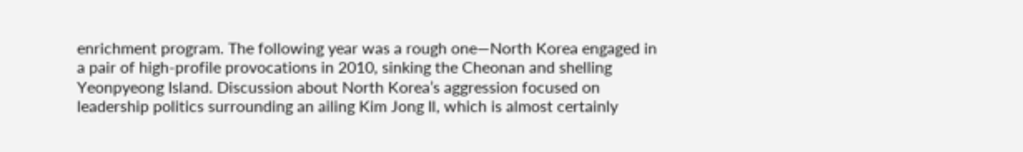enrichment program. The following year was a rough one—North Korea engaged in a pair of high-profile provocations in 2010, sinking the Cheonan and shelling Yeonpyeong Island. Discussion about North Korea’s aggression focused on leadership politics surrounding an ailing Kim Jong Il, which is almost certainly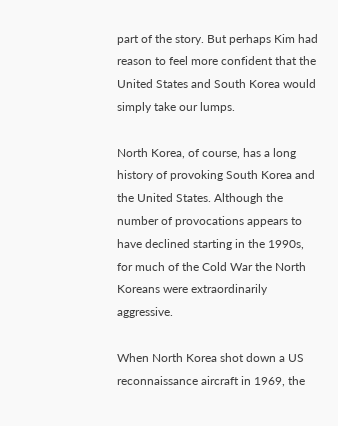part of the story. But perhaps Kim had reason to feel more confident that the United States and South Korea would simply take our lumps.

North Korea, of course, has a long history of provoking South Korea and the United States. Although the number of provocations appears to have declined starting in the 1990s, for much of the Cold War the North Koreans were extraordinarily aggressive.

When North Korea shot down a US reconnaissance aircraft in 1969, the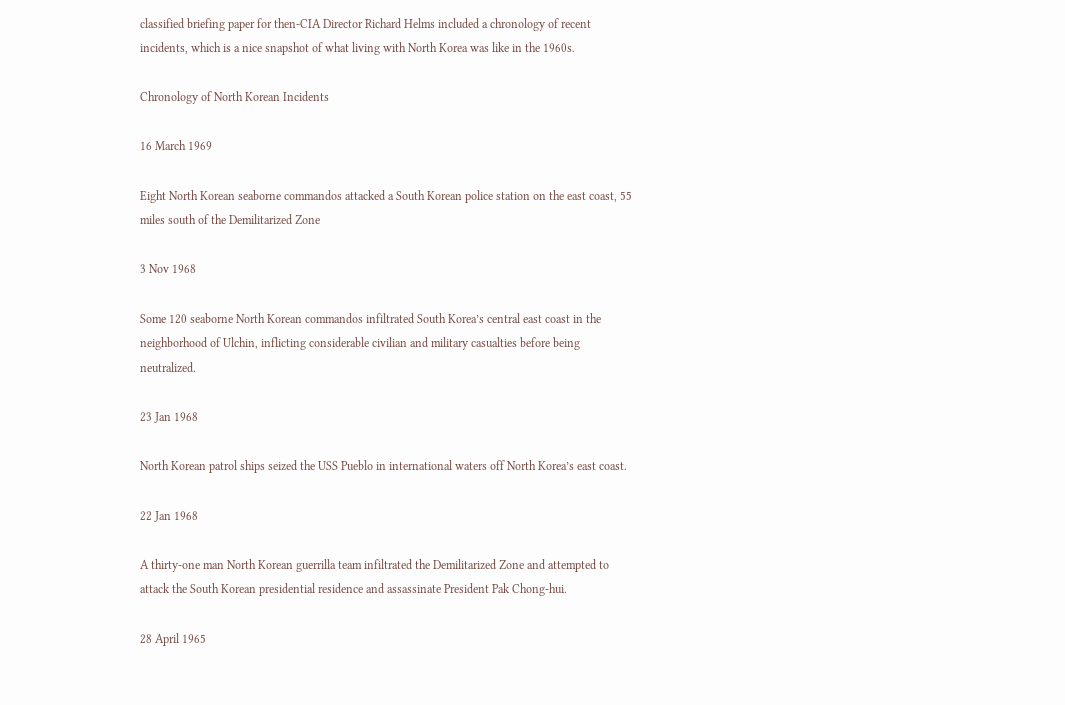classified briefing paper for then-CIA Director Richard Helms included a chronology of recent incidents, which is a nice snapshot of what living with North Korea was like in the 1960s.

Chronology of North Korean Incidents

16 March 1969

Eight North Korean seaborne commandos attacked a South Korean police station on the east coast, 55 miles south of the Demilitarized Zone

3 Nov 1968

Some 120 seaborne North Korean commandos infiltrated South Korea’s central east coast in the neighborhood of Ulchin, inflicting considerable civilian and military casualties before being neutralized.

23 Jan 1968

North Korean patrol ships seized the USS Pueblo in international waters off North Korea’s east coast.

22 Jan 1968

A thirty-one man North Korean guerrilla team infiltrated the Demilitarized Zone and attempted to attack the South Korean presidential residence and assassinate President Pak Chong-hui.

28 April 1965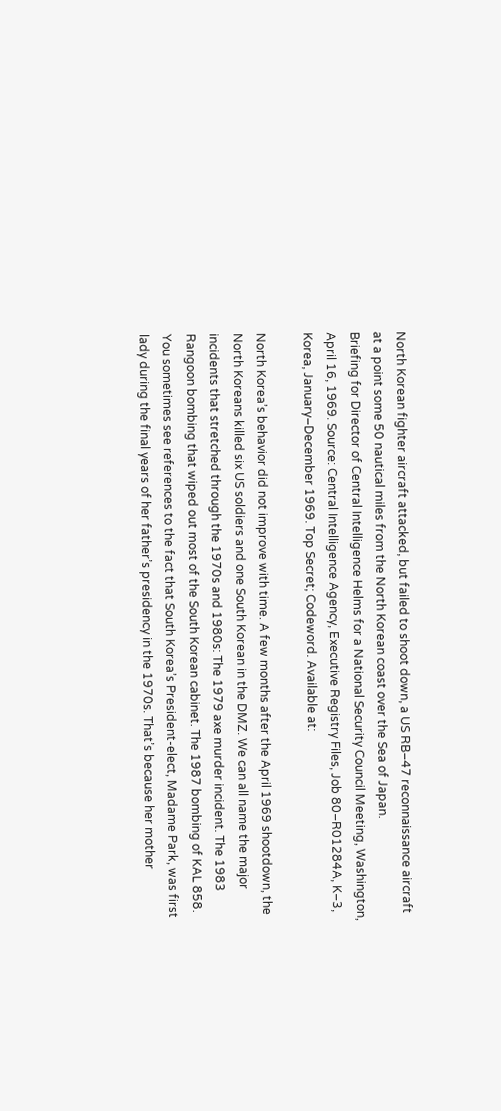North Korean fighter aircraft attacked, but failed to shoot down, a US RB–47 reconnaissance aircraft at a point some 50 nautical miles from the North Korean coast over the Sea of Japan.
Briefing for Director of Central Intelligence Helms for a National Security Council Meeting, Washington, April 16, 1969. Source: Central Intelligence Agency, Executive Registry Files, Job 80–R01284A, K–3, Korea, January–December 1969. Top Secret; Codeword. Available at:

North Korea’s behavior did not improve with time. A few months after the April 1969 shootdown, the North Koreans killed six US soldiers and one South Korean in the DMZ. We can all name the major incidents that stretched through the 1970s and 1980s: The 1979 axe murder incident. The 1983 Rangoon bombing that wiped out most of the South Korean cabinet. The 1987 bombing of KAL 858. You sometimes see references to the fact that South Korea’s President-elect, Madame Park, was first lady during the final years of her father’s presidency in the 1970s. That’s because her mother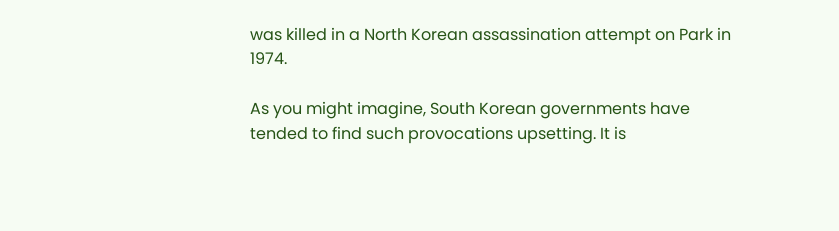was killed in a North Korean assassination attempt on Park in 1974.

As you might imagine, South Korean governments have tended to find such provocations upsetting. It is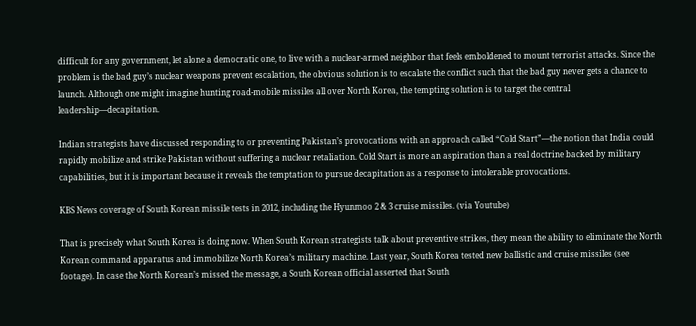difficult for any government, let alone a democratic one, to live with a nuclear-armed neighbor that feels emboldened to mount terrorist attacks. Since the problem is the bad guy’s nuclear weapons prevent escalation, the obvious solution is to escalate the conflict such that the bad guy never gets a chance to launch. Although one might imagine hunting road-mobile missiles all over North Korea, the tempting solution is to target the central leadership—decapitation.

Indian strategists have discussed responding to or preventing Pakistan’s provocations with an approach called “Cold Start”—the notion that India could rapidly mobilize and strike Pakistan without suffering a nuclear retaliation. Cold Start is more an aspiration than a real doctrine backed by military capabilities, but it is important because it reveals the temptation to pursue decapitation as a response to intolerable provocations.

KBS News coverage of South Korean missile tests in 2012, including the Hyunmoo 2 & 3 cruise missiles. (via Youtube)

That is precisely what South Korea is doing now. When South Korean strategists talk about preventive strikes, they mean the ability to eliminate the North Korean command apparatus and immobilize North Korea’s military machine. Last year, South Korea tested new ballistic and cruise missiles (see footage). In case the North Korean’s missed the message, a South Korean official asserted that South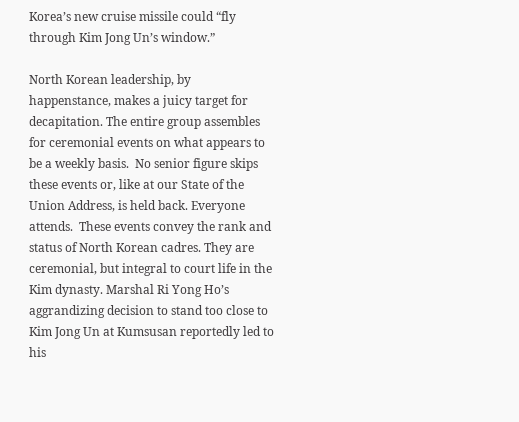Korea’s new cruise missile could “fly through Kim Jong Un’s window.”

North Korean leadership, by happenstance, makes a juicy target for decapitation. The entire group assembles for ceremonial events on what appears to be a weekly basis.  No senior figure skips these events or, like at our State of the Union Address, is held back. Everyone attends.  These events convey the rank and status of North Korean cadres. They are ceremonial, but integral to court life in the Kim dynasty. Marshal Ri Yong Ho’s aggrandizing decision to stand too close to Kim Jong Un at Kumsusan reportedly led to his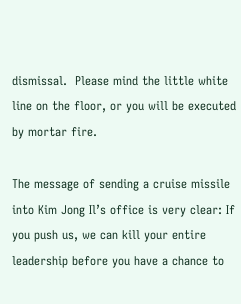dismissal.  Please mind the little white line on the floor, or you will be executed by mortar fire.

The message of sending a cruise missile into Kim Jong Il’s office is very clear: If you push us, we can kill your entire leadership before you have a chance to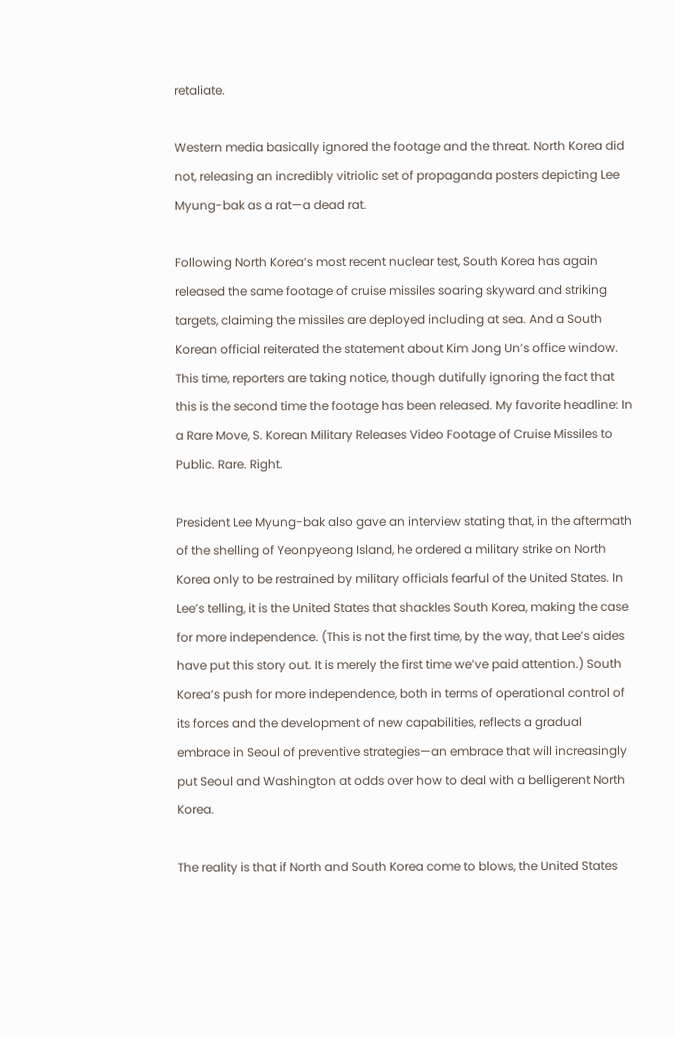retaliate.

Western media basically ignored the footage and the threat. North Korea did not, releasing an incredibly vitriolic set of propaganda posters depicting Lee Myung-bak as a rat—a dead rat.

Following North Korea’s most recent nuclear test, South Korea has again released the same footage of cruise missiles soaring skyward and striking targets, claiming the missiles are deployed including at sea. And a South Korean official reiterated the statement about Kim Jong Un’s office window. This time, reporters are taking notice, though dutifully ignoring the fact that this is the second time the footage has been released. My favorite headline: In a Rare Move, S. Korean Military Releases Video Footage of Cruise Missiles to Public. Rare. Right.

President Lee Myung-bak also gave an interview stating that, in the aftermath of the shelling of Yeonpyeong Island, he ordered a military strike on North Korea only to be restrained by military officials fearful of the United States. In Lee’s telling, it is the United States that shackles South Korea, making the case for more independence. (This is not the first time, by the way, that Lee’s aides have put this story out. It is merely the first time we’ve paid attention.) South Korea’s push for more independence, both in terms of operational control of its forces and the development of new capabilities, reflects a gradual embrace in Seoul of preventive strategies—an embrace that will increasingly put Seoul and Washington at odds over how to deal with a belligerent North Korea.

The reality is that if North and South Korea come to blows, the United States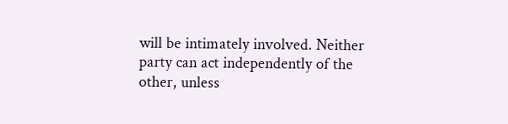will be intimately involved. Neither party can act independently of the other, unless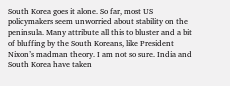South Korea goes it alone. So far, most US policymakers seem unworried about stability on the peninsula. Many attribute all this to bluster and a bit of bluffing by the South Koreans, like President Nixon’s madman theory. I am not so sure. India and South Korea have taken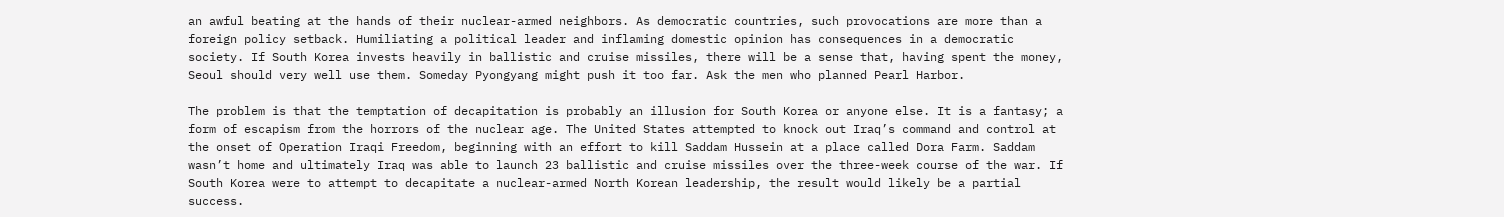an awful beating at the hands of their nuclear-armed neighbors. As democratic countries, such provocations are more than a foreign policy setback. Humiliating a political leader and inflaming domestic opinion has consequences in a democratic society. If South Korea invests heavily in ballistic and cruise missiles, there will be a sense that, having spent the money, Seoul should very well use them. Someday Pyongyang might push it too far. Ask the men who planned Pearl Harbor.

The problem is that the temptation of decapitation is probably an illusion for South Korea or anyone else. It is a fantasy; a form of escapism from the horrors of the nuclear age. The United States attempted to knock out Iraq’s command and control at the onset of Operation Iraqi Freedom, beginning with an effort to kill Saddam Hussein at a place called Dora Farm. Saddam wasn’t home and ultimately Iraq was able to launch 23 ballistic and cruise missiles over the three-week course of the war. If South Korea were to attempt to decapitate a nuclear-armed North Korean leadership, the result would likely be a partial success.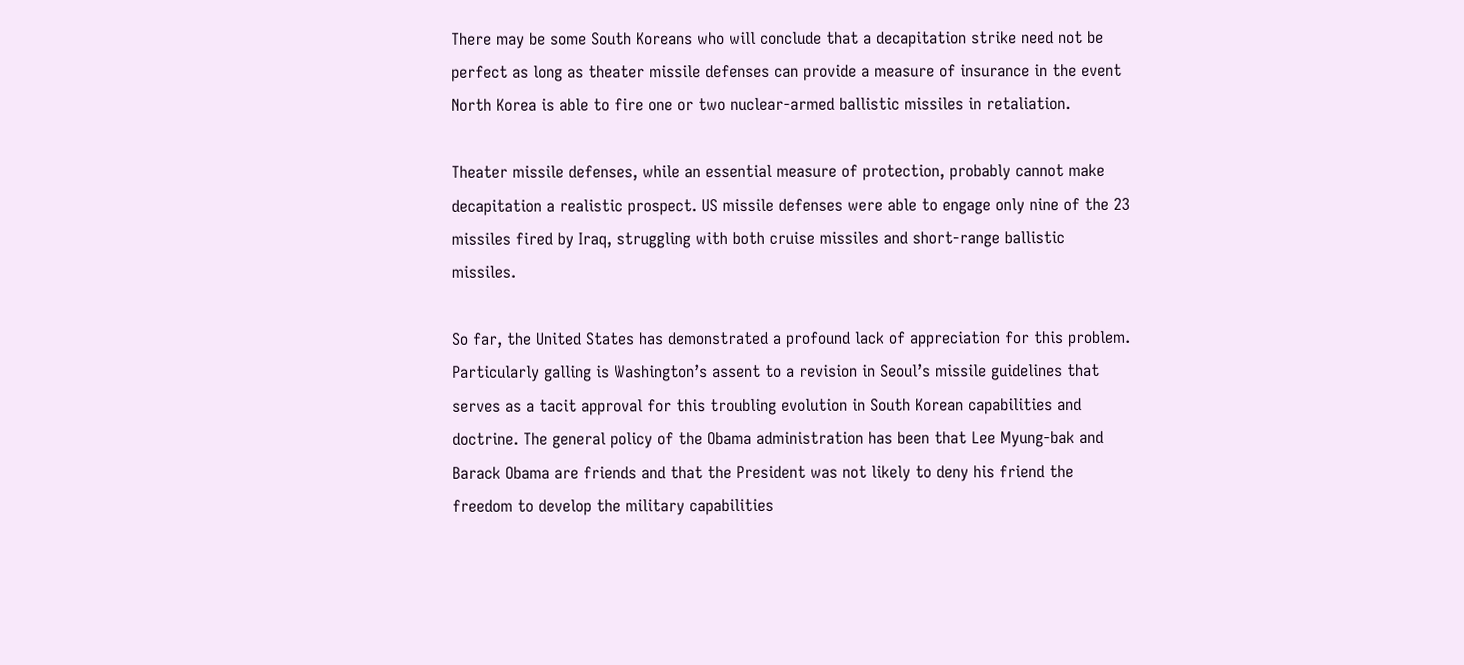There may be some South Koreans who will conclude that a decapitation strike need not be perfect as long as theater missile defenses can provide a measure of insurance in the event North Korea is able to fire one or two nuclear-armed ballistic missiles in retaliation.

Theater missile defenses, while an essential measure of protection, probably cannot make decapitation a realistic prospect. US missile defenses were able to engage only nine of the 23 missiles fired by Iraq, struggling with both cruise missiles and short-range ballistic missiles.

So far, the United States has demonstrated a profound lack of appreciation for this problem. Particularly galling is Washington’s assent to a revision in Seoul’s missile guidelines that serves as a tacit approval for this troubling evolution in South Korean capabilities and doctrine. The general policy of the Obama administration has been that Lee Myung-bak and Barack Obama are friends and that the President was not likely to deny his friend the freedom to develop the military capabilities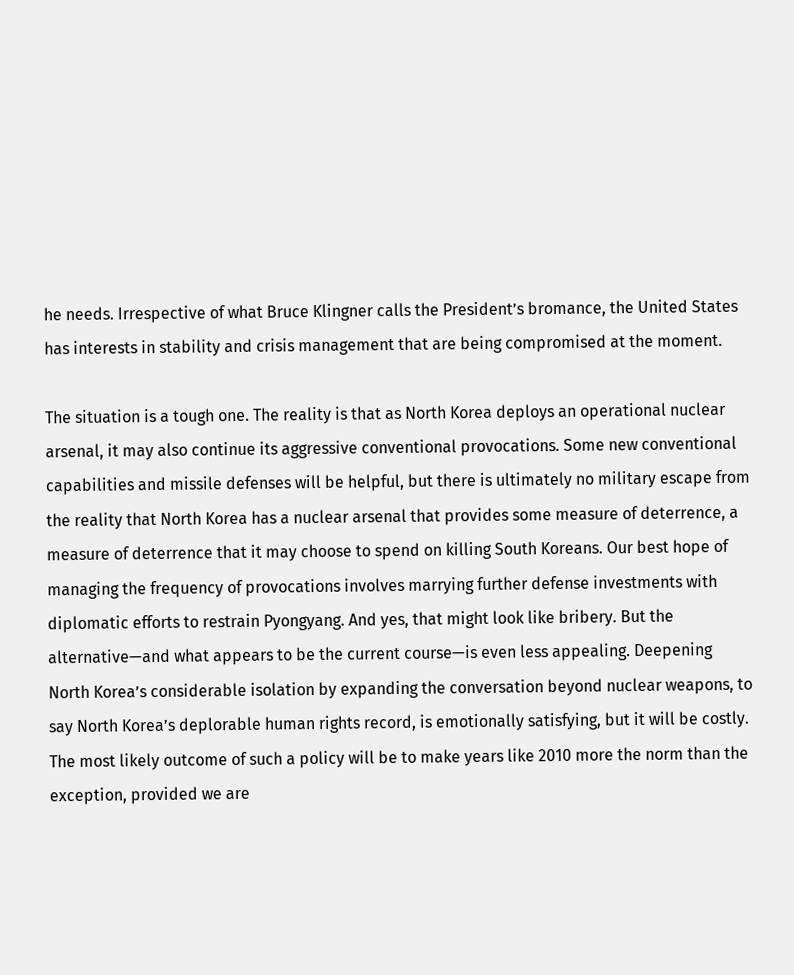he needs. Irrespective of what Bruce Klingner calls the President’s bromance, the United States has interests in stability and crisis management that are being compromised at the moment.

The situation is a tough one. The reality is that as North Korea deploys an operational nuclear arsenal, it may also continue its aggressive conventional provocations. Some new conventional capabilities and missile defenses will be helpful, but there is ultimately no military escape from the reality that North Korea has a nuclear arsenal that provides some measure of deterrence, a measure of deterrence that it may choose to spend on killing South Koreans. Our best hope of managing the frequency of provocations involves marrying further defense investments with diplomatic efforts to restrain Pyongyang. And yes, that might look like bribery. But the alternative—and what appears to be the current course—is even less appealing. Deepening North Korea’s considerable isolation by expanding the conversation beyond nuclear weapons, to say North Korea’s deplorable human rights record, is emotionally satisfying, but it will be costly. The most likely outcome of such a policy will be to make years like 2010 more the norm than the exception, provided we are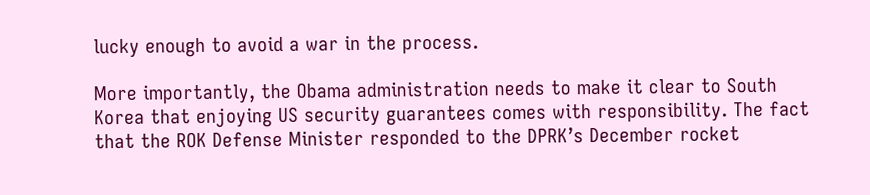lucky enough to avoid a war in the process.

More importantly, the Obama administration needs to make it clear to South Korea that enjoying US security guarantees comes with responsibility. The fact that the ROK Defense Minister responded to the DPRK’s December rocket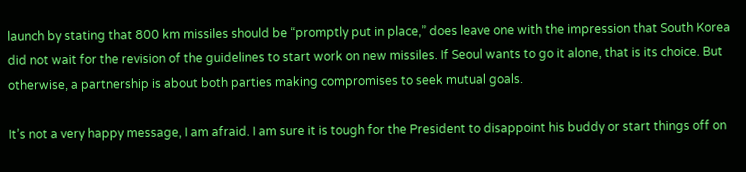launch by stating that 800 km missiles should be “promptly put in place,” does leave one with the impression that South Korea did not wait for the revision of the guidelines to start work on new missiles. If Seoul wants to go it alone, that is its choice. But otherwise, a partnership is about both parties making compromises to seek mutual goals.

It’s not a very happy message, I am afraid. I am sure it is tough for the President to disappoint his buddy or start things off on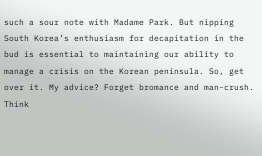such a sour note with Madame Park. But nipping South Korea’s enthusiasm for decapitation in the bud is essential to maintaining our ability to manage a crisis on the Korean peninsula. So, get over it. My advice? Forget bromance and man-crush. Think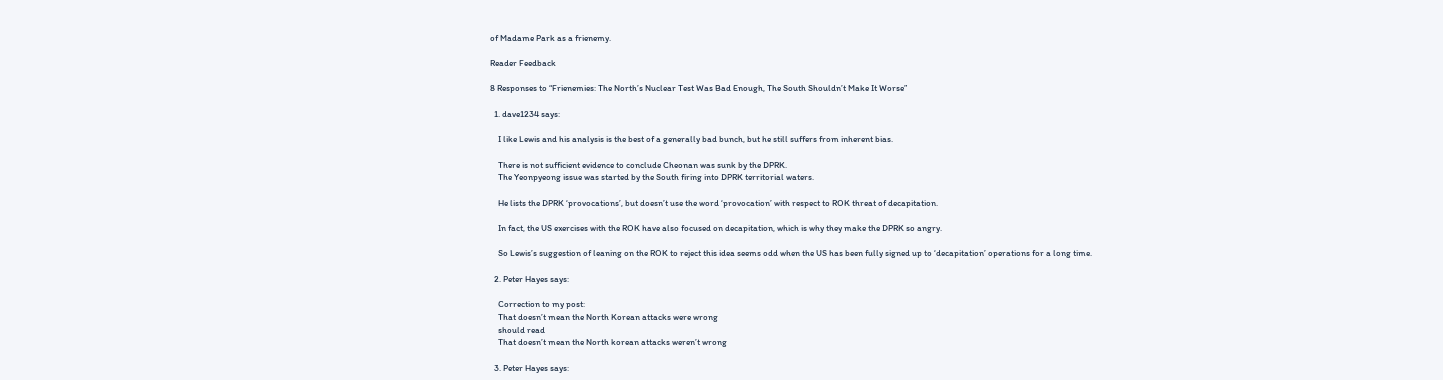of Madame Park as a frienemy.

Reader Feedback

8 Responses to “Frienemies: The North’s Nuclear Test Was Bad Enough, The South Shouldn’t Make It Worse”

  1. dave1234 says:

    I like Lewis and his analysis is the best of a generally bad bunch, but he still suffers from inherent bias.

    There is not sufficient evidence to conclude Cheonan was sunk by the DPRK.
    The Yeonpyeong issue was started by the South firing into DPRK territorial waters.

    He lists the DPRK ‘provocations’, but doesn’t use the word ‘provocation’ with respect to ROK threat of decapitation.

    In fact, the US exercises with the ROK have also focused on decapitation, which is why they make the DPRK so angry.

    So Lewis’s suggestion of leaning on the ROK to reject this idea seems odd when the US has been fully signed up to ‘decapitation’ operations for a long time.

  2. Peter Hayes says:

    Correction to my post:
    That doesn’t mean the North Korean attacks were wrong
    should read
    That doesn’t mean the North korean attacks weren’t wrong

  3. Peter Hayes says: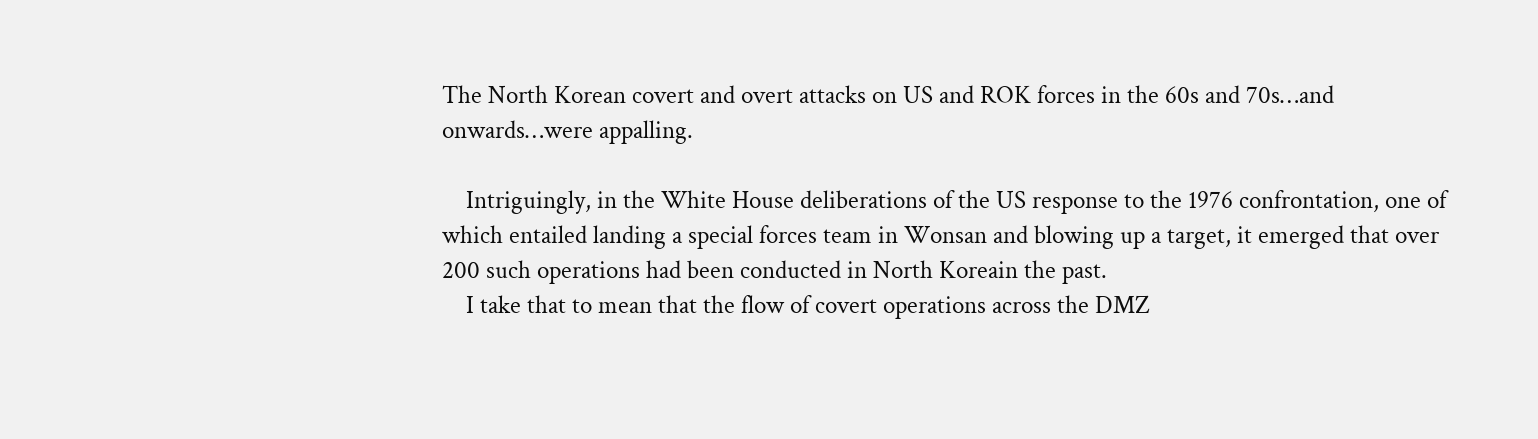The North Korean covert and overt attacks on US and ROK forces in the 60s and 70s…and onwards…were appalling.

    Intriguingly, in the White House deliberations of the US response to the 1976 confrontation, one of which entailed landing a special forces team in Wonsan and blowing up a target, it emerged that over 200 such operations had been conducted in North Koreain the past.
    I take that to mean that the flow of covert operations across the DMZ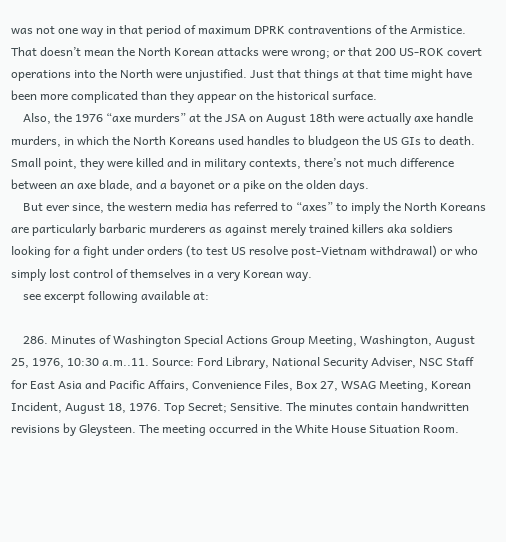was not one way in that period of maximum DPRK contraventions of the Armistice. That doesn’t mean the North Korean attacks were wrong; or that 200 US-ROK covert operations into the North were unjustified. Just that things at that time might have been more complicated than they appear on the historical surface.
    Also, the 1976 “axe murders” at the JSA on August 18th were actually axe handle murders, in which the North Koreans used handles to bludgeon the US GIs to death. Small point, they were killed and in military contexts, there’s not much difference between an axe blade, and a bayonet or a pike on the olden days.
    But ever since, the western media has referred to “axes” to imply the North Koreans are particularly barbaric murderers as against merely trained killers aka soldiers looking for a fight under orders (to test US resolve post-Vietnam withdrawal) or who simply lost control of themselves in a very Korean way.
    see excerpt following available at:

    286. Minutes of Washington Special Actions Group Meeting, Washington, August 25, 1976, 10:30 a.m..11. Source: Ford Library, National Security Adviser, NSC Staff for East Asia and Pacific Affairs, Convenience Files, Box 27, WSAG Meeting, Korean Incident, August 18, 1976. Top Secret; Sensitive. The minutes contain handwritten revisions by Gleysteen. The meeting occurred in the White House Situation Room.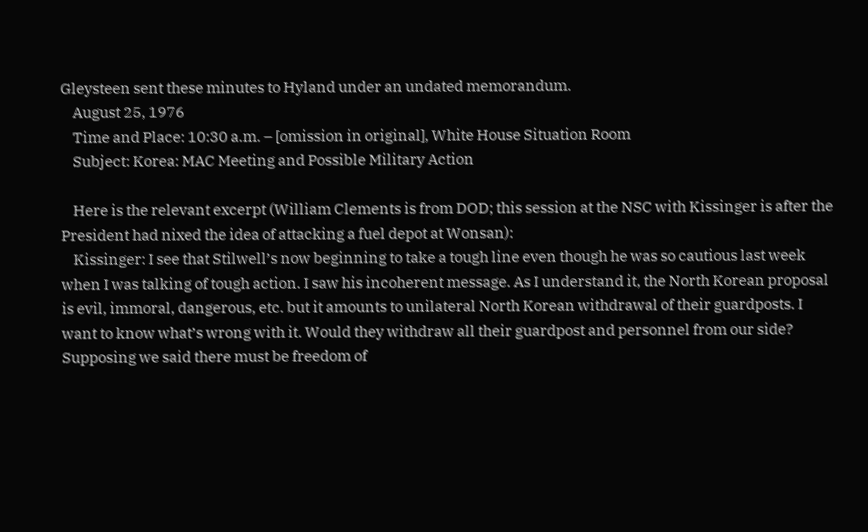Gleysteen sent these minutes to Hyland under an undated memorandum.
    August 25, 1976
    Time and Place: 10:30 a.m. – [omission in original], White House Situation Room
    Subject: Korea: MAC Meeting and Possible Military Action

    Here is the relevant excerpt (William Clements is from DOD; this session at the NSC with Kissinger is after the President had nixed the idea of attacking a fuel depot at Wonsan):
    Kissinger: I see that Stilwell’s now beginning to take a tough line even though he was so cautious last week when I was talking of tough action. I saw his incoherent message. As I understand it, the North Korean proposal is evil, immoral, dangerous, etc. but it amounts to unilateral North Korean withdrawal of their guardposts. I want to know what’s wrong with it. Would they withdraw all their guardpost and personnel from our side? Supposing we said there must be freedom of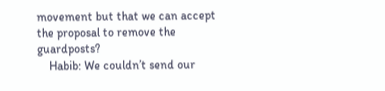movement but that we can accept the proposal to remove the guardposts?
    Habib: We couldn’t send our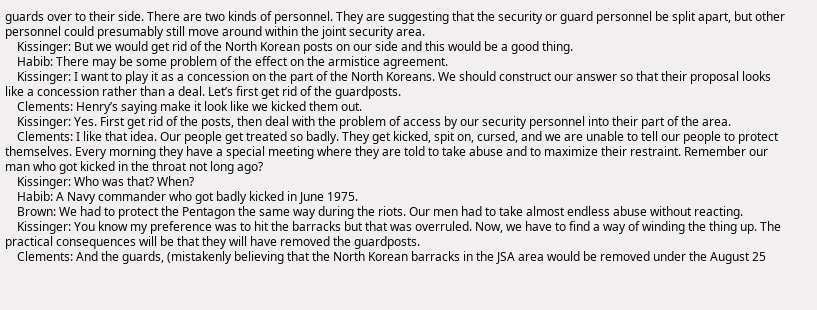guards over to their side. There are two kinds of personnel. They are suggesting that the security or guard personnel be split apart, but other personnel could presumably still move around within the joint security area.
    Kissinger: But we would get rid of the North Korean posts on our side and this would be a good thing.
    Habib: There may be some problem of the effect on the armistice agreement.
    Kissinger: I want to play it as a concession on the part of the North Koreans. We should construct our answer so that their proposal looks like a concession rather than a deal. Let’s first get rid of the guardposts.
    Clements: Henry’s saying make it look like we kicked them out.
    Kissinger: Yes. First get rid of the posts, then deal with the problem of access by our security personnel into their part of the area.
    Clements: I like that idea. Our people get treated so badly. They get kicked, spit on, cursed, and we are unable to tell our people to protect themselves. Every morning they have a special meeting where they are told to take abuse and to maximize their restraint. Remember our man who got kicked in the throat not long ago?
    Kissinger: Who was that? When?
    Habib: A Navy commander who got badly kicked in June 1975.
    Brown: We had to protect the Pentagon the same way during the riots. Our men had to take almost endless abuse without reacting.
    Kissinger: You know my preference was to hit the barracks but that was overruled. Now, we have to find a way of winding the thing up. The practical consequences will be that they will have removed the guardposts.
    Clements: And the guards, (mistakenly believing that the North Korean barracks in the JSA area would be removed under the August 25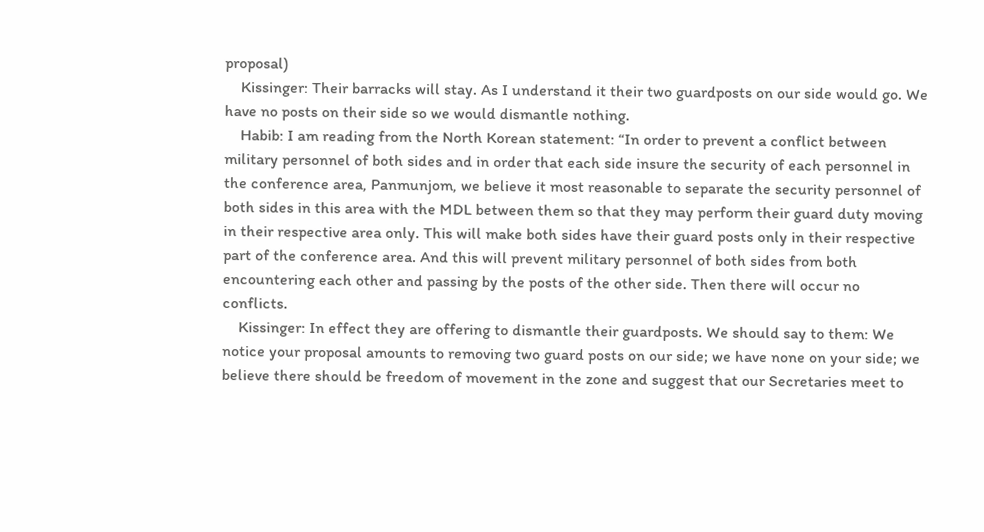proposal)
    Kissinger: Their barracks will stay. As I understand it their two guardposts on our side would go. We have no posts on their side so we would dismantle nothing.
    Habib: I am reading from the North Korean statement: “In order to prevent a conflict between military personnel of both sides and in order that each side insure the security of each personnel in the conference area, Panmunjom, we believe it most reasonable to separate the security personnel of both sides in this area with the MDL between them so that they may perform their guard duty moving in their respective area only. This will make both sides have their guard posts only in their respective part of the conference area. And this will prevent military personnel of both sides from both encountering each other and passing by the posts of the other side. Then there will occur no conflicts.
    Kissinger: In effect they are offering to dismantle their guardposts. We should say to them: We notice your proposal amounts to removing two guard posts on our side; we have none on your side; we believe there should be freedom of movement in the zone and suggest that our Secretaries meet to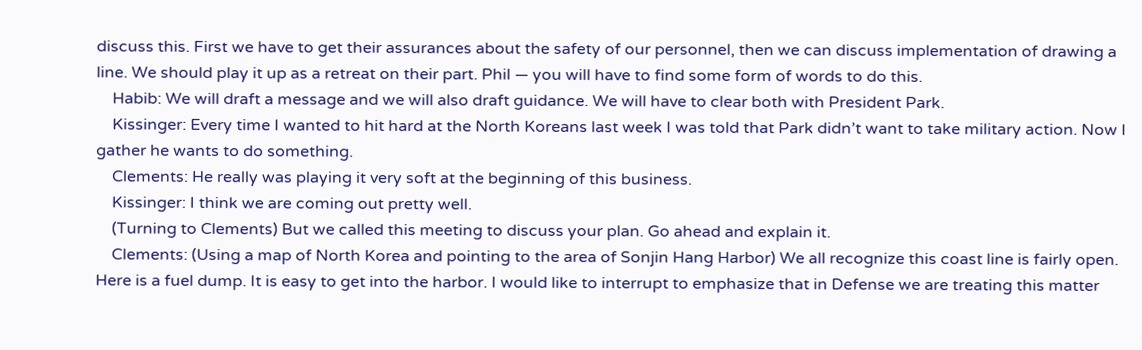discuss this. First we have to get their assurances about the safety of our personnel, then we can discuss implementation of drawing a line. We should play it up as a retreat on their part. Phil — you will have to find some form of words to do this.
    Habib: We will draft a message and we will also draft guidance. We will have to clear both with President Park.
    Kissinger: Every time I wanted to hit hard at the North Koreans last week I was told that Park didn’t want to take military action. Now I gather he wants to do something.
    Clements: He really was playing it very soft at the beginning of this business.
    Kissinger: I think we are coming out pretty well.
    (Turning to Clements) But we called this meeting to discuss your plan. Go ahead and explain it.
    Clements: (Using a map of North Korea and pointing to the area of Sonjin Hang Harbor) We all recognize this coast line is fairly open. Here is a fuel dump. It is easy to get into the harbor. I would like to interrupt to emphasize that in Defense we are treating this matter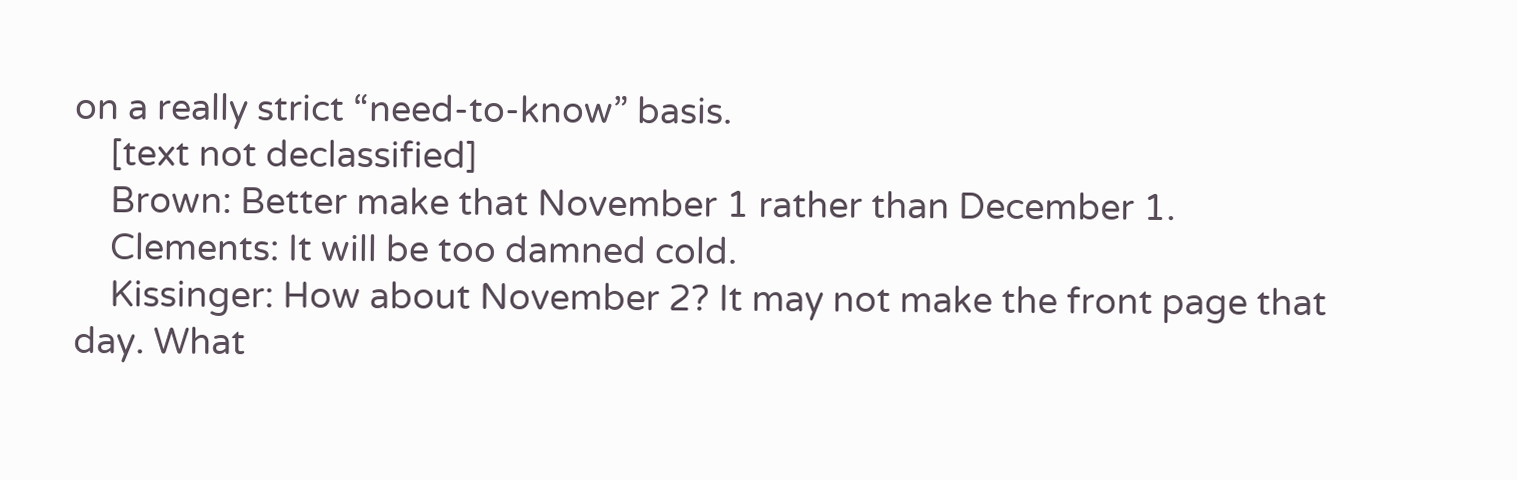on a really strict “need-to-know” basis.
    [text not declassified]
    Brown: Better make that November 1 rather than December 1.
    Clements: It will be too damned cold.
    Kissinger: How about November 2? It may not make the front page that day. What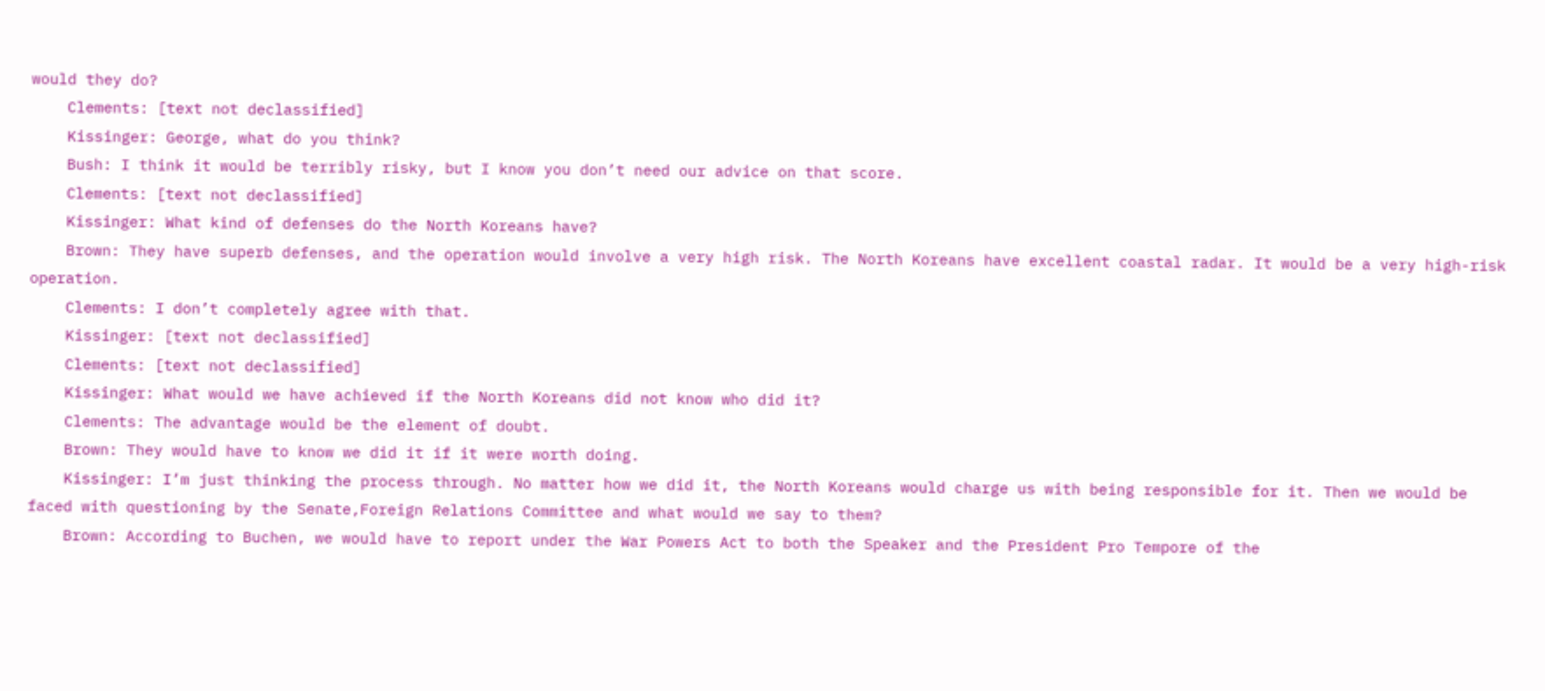would they do?
    Clements: [text not declassified]
    Kissinger: George, what do you think?
    Bush: I think it would be terribly risky, but I know you don’t need our advice on that score.
    Clements: [text not declassified]
    Kissinger: What kind of defenses do the North Koreans have?
    Brown: They have superb defenses, and the operation would involve a very high risk. The North Koreans have excellent coastal radar. It would be a very high-risk operation.
    Clements: I don’t completely agree with that.
    Kissinger: [text not declassified]
    Clements: [text not declassified]
    Kissinger: What would we have achieved if the North Koreans did not know who did it?
    Clements: The advantage would be the element of doubt.
    Brown: They would have to know we did it if it were worth doing.
    Kissinger: I’m just thinking the process through. No matter how we did it, the North Koreans would charge us with being responsible for it. Then we would be faced with questioning by the Senate,Foreign Relations Committee and what would we say to them?
    Brown: According to Buchen, we would have to report under the War Powers Act to both the Speaker and the President Pro Tempore of the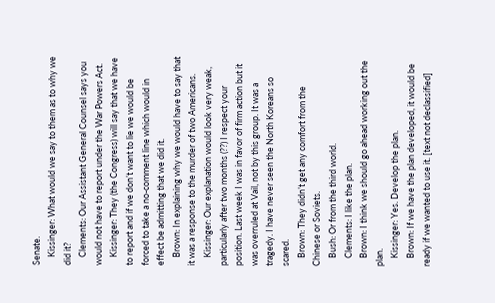Senate.
    Kissinger: What would we say to them as to why we did it?
    Clements: Our Assistant General Counsel says you would not have to report under the War Powers Act.
    Kissinger: They (the Congress) will say that we have to report and if we don’t want to lie we would be forced to take a no-comment line which would in effect be admitting that we did it.
    Brown: In explaining why we would have to say that it was a response to the murder of two Americans.
    Kissinger: Our explanation would look very weak, particularly after two months (??) I respect your position. Last week I was in favor of firm action but it was overruled at Vail, not by this group. It was a tragedy. I have never seen the North Koreans so scared.
    Brown: They didn’t get any comfort from the Chinese or Soviets.
    Bush: Or from the third world.
    Clements: I like the plan.
    Brown: I think we should go ahead working out the plan.
    Kissinger: Yes. Develop the plan.
    Brown: If we have the plan developed, it would be ready if we wanted to use it. [text not declassified]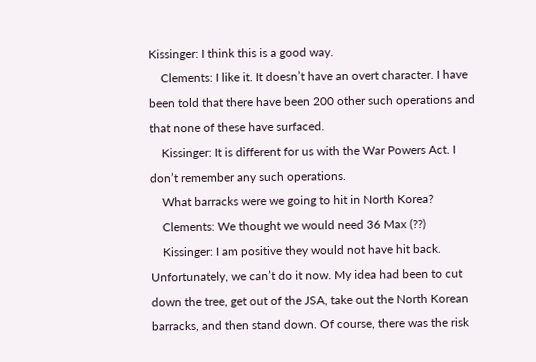Kissinger: I think this is a good way.
    Clements: I like it. It doesn’t have an overt character. I have been told that there have been 200 other such operations and that none of these have surfaced.
    Kissinger: It is different for us with the War Powers Act. I don’t remember any such operations.
    What barracks were we going to hit in North Korea?
    Clements: We thought we would need 36 Max (??)
    Kissinger: I am positive they would not have hit back. Unfortunately, we can’t do it now. My idea had been to cut down the tree, get out of the JSA, take out the North Korean barracks, and then stand down. Of course, there was the risk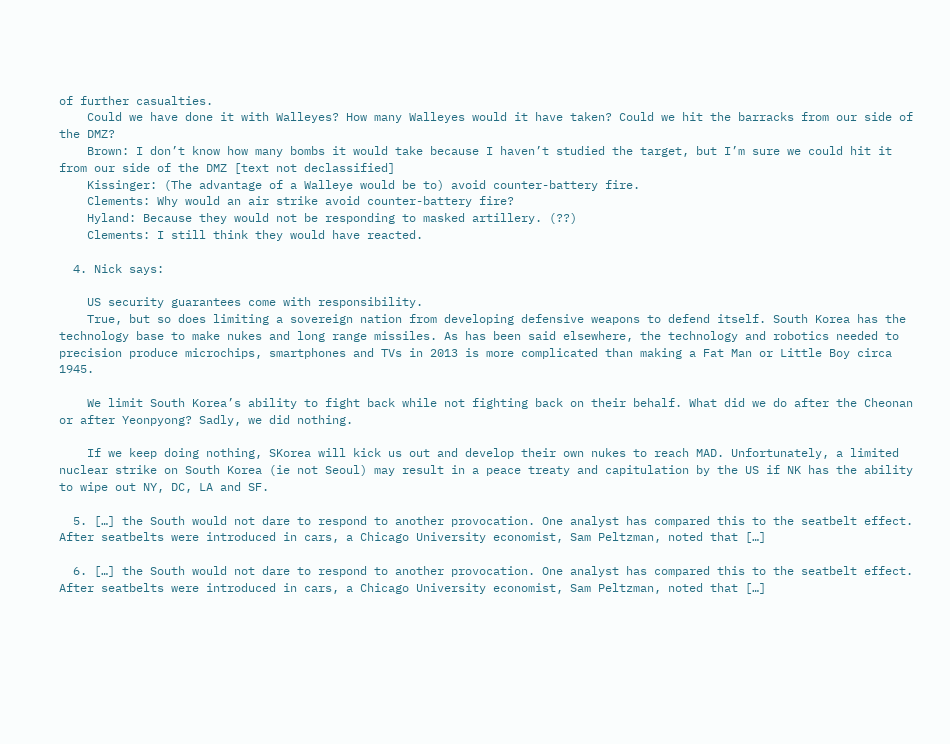of further casualties.
    Could we have done it with Walleyes? How many Walleyes would it have taken? Could we hit the barracks from our side of the DMZ?
    Brown: I don’t know how many bombs it would take because I haven’t studied the target, but I’m sure we could hit it from our side of the DMZ [text not declassified]
    Kissinger: (The advantage of a Walleye would be to) avoid counter-battery fire.
    Clements: Why would an air strike avoid counter-battery fire?
    Hyland: Because they would not be responding to masked artillery. (??)
    Clements: I still think they would have reacted.

  4. Nick says:

    US security guarantees come with responsibility.
    True, but so does limiting a sovereign nation from developing defensive weapons to defend itself. South Korea has the technology base to make nukes and long range missiles. As has been said elsewhere, the technology and robotics needed to precision produce microchips, smartphones and TVs in 2013 is more complicated than making a Fat Man or Little Boy circa 1945.

    We limit South Korea’s ability to fight back while not fighting back on their behalf. What did we do after the Cheonan or after Yeonpyong? Sadly, we did nothing.

    If we keep doing nothing, SKorea will kick us out and develop their own nukes to reach MAD. Unfortunately, a limited nuclear strike on South Korea (ie not Seoul) may result in a peace treaty and capitulation by the US if NK has the ability to wipe out NY, DC, LA and SF.

  5. […] the South would not dare to respond to another provocation. One analyst has compared this to the seatbelt effect. After seatbelts were introduced in cars, a Chicago University economist, Sam Peltzman, noted that […]

  6. […] the South would not dare to respond to another provocation. One analyst has compared this to the seatbelt effect. After seatbelts were introduced in cars, a Chicago University economist, Sam Peltzman, noted that […]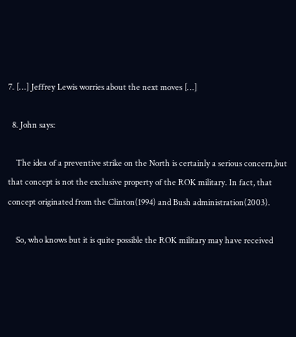7. […] Jeffrey Lewis worries about the next moves […]

  8. John says:

    The idea of a preventive strike on the North is certainly a serious concern,but that concept is not the exclusive property of the ROK military. In fact, that concept originated from the Clinton(1994) and Bush administration(2003).

    So, who knows but it is quite possible the ROK military may have received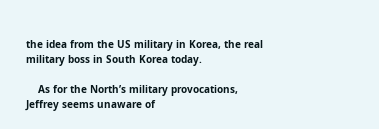the idea from the US military in Korea, the real military boss in South Korea today.

    As for the North’s military provocations, Jeffrey seems unaware of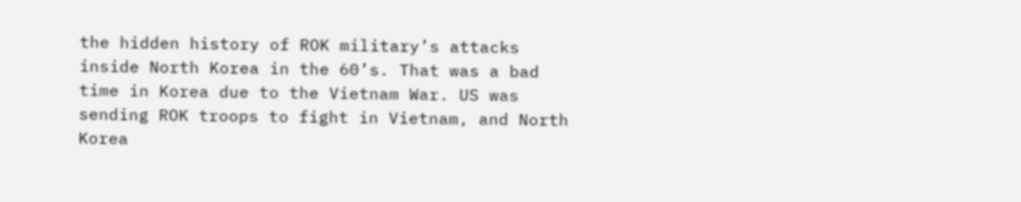the hidden history of ROK military’s attacks inside North Korea in the 60’s. That was a bad time in Korea due to the Vietnam War. US was sending ROK troops to fight in Vietnam, and North Korea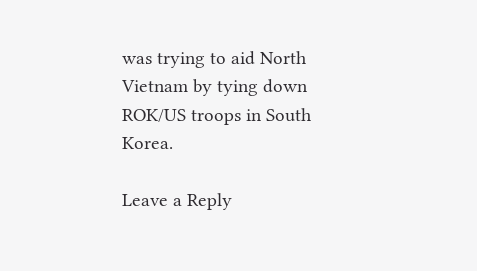was trying to aid North Vietnam by tying down ROK/US troops in South Korea.

Leave a Reply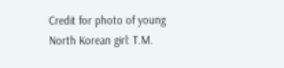Credit for photo of young North Korean girl: T.M.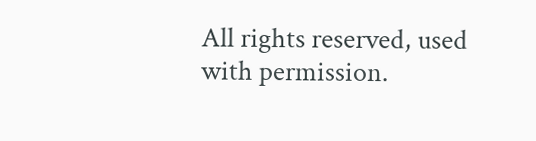All rights reserved, used with permission.